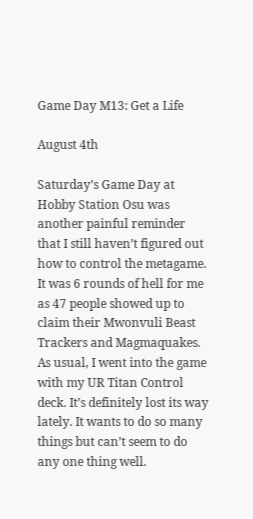Game Day M13: Get a Life

August 4th

Saturday’s Game Day at Hobby Station Osu was another painful reminder that I still haven’t figured out how to control the metagame. It was 6 rounds of hell for me as 47 people showed up to claim their Mwonvuli Beast Trackers and Magmaquakes. As usual, I went into the game with my UR Titan Control deck. It’s definitely lost its way lately. It wants to do so many things but can’t seem to do any one thing well.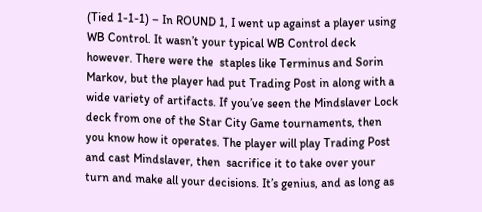(Tied 1-1-1) – In ROUND 1, I went up against a player using WB Control. It wasn’t your typical WB Control deck however. There were the  staples like Terminus and Sorin Markov, but the player had put Trading Post in along with a wide variety of artifacts. If you’ve seen the Mindslaver Lock deck from one of the Star City Game tournaments, then you know how it operates. The player will play Trading Post and cast Mindslaver, then  sacrifice it to take over your turn and make all your decisions. It’s genius, and as long as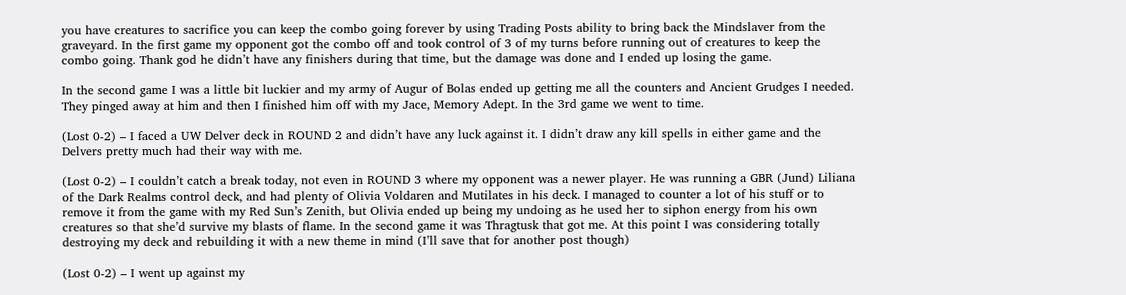you have creatures to sacrifice you can keep the combo going forever by using Trading Posts ability to bring back the Mindslaver from the graveyard. In the first game my opponent got the combo off and took control of 3 of my turns before running out of creatures to keep the combo going. Thank god he didn’t have any finishers during that time, but the damage was done and I ended up losing the game.

In the second game I was a little bit luckier and my army of Augur of Bolas ended up getting me all the counters and Ancient Grudges I needed. They pinged away at him and then I finished him off with my Jace, Memory Adept. In the 3rd game we went to time.

(Lost 0-2) – I faced a UW Delver deck in ROUND 2 and didn’t have any luck against it. I didn’t draw any kill spells in either game and the Delvers pretty much had their way with me.

(Lost 0-2) – I couldn’t catch a break today, not even in ROUND 3 where my opponent was a newer player. He was running a GBR (Jund) Liliana of the Dark Realms control deck, and had plenty of Olivia Voldaren and Mutilates in his deck. I managed to counter a lot of his stuff or to remove it from the game with my Red Sun’s Zenith, but Olivia ended up being my undoing as he used her to siphon energy from his own creatures so that she’d survive my blasts of flame. In the second game it was Thragtusk that got me. At this point I was considering totally destroying my deck and rebuilding it with a new theme in mind (I’ll save that for another post though)

(Lost 0-2) – I went up against my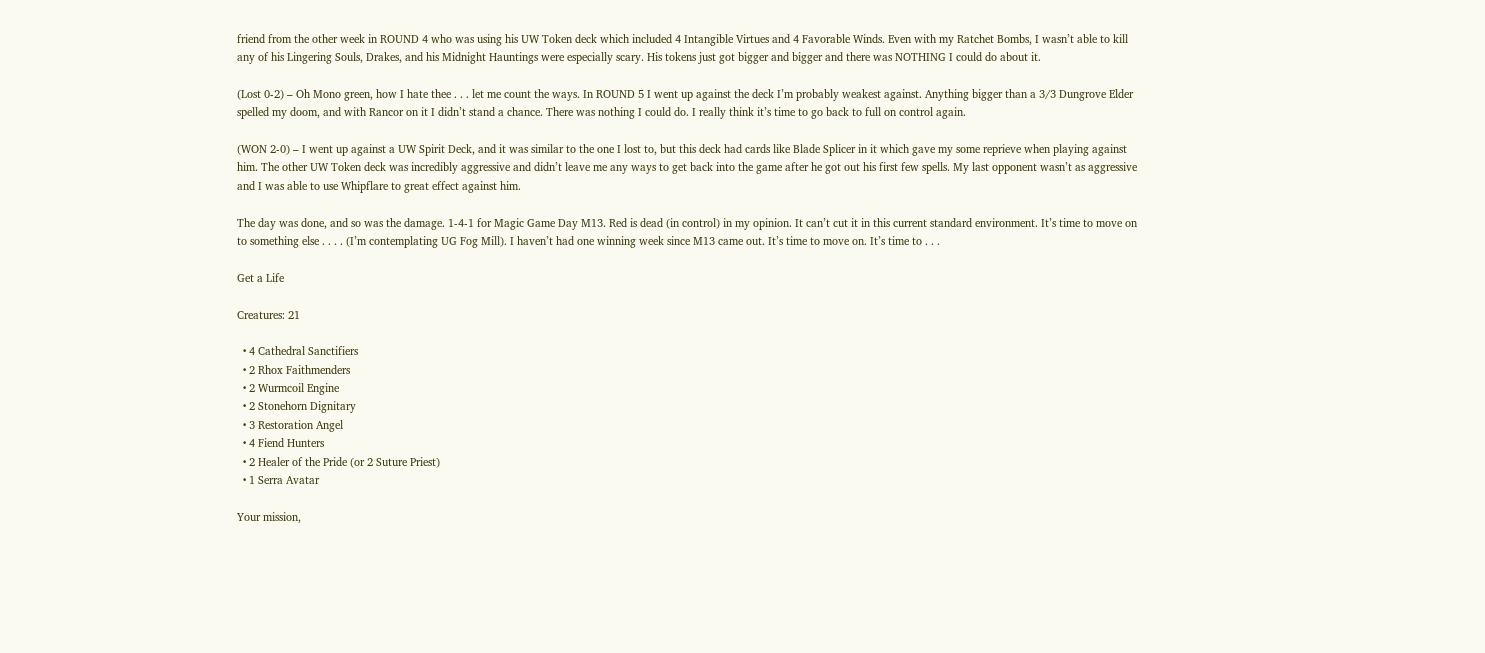friend from the other week in ROUND 4 who was using his UW Token deck which included 4 Intangible Virtues and 4 Favorable Winds. Even with my Ratchet Bombs, I wasn’t able to kill any of his Lingering Souls, Drakes, and his Midnight Hauntings were especially scary. His tokens just got bigger and bigger and there was NOTHING I could do about it.

(Lost 0-2) – Oh Mono green, how I hate thee . . . let me count the ways. In ROUND 5 I went up against the deck I’m probably weakest against. Anything bigger than a 3/3 Dungrove Elder spelled my doom, and with Rancor on it I didn’t stand a chance. There was nothing I could do. I really think it’s time to go back to full on control again.

(WON 2-0) – I went up against a UW Spirit Deck, and it was similar to the one I lost to, but this deck had cards like Blade Splicer in it which gave my some reprieve when playing against him. The other UW Token deck was incredibly aggressive and didn’t leave me any ways to get back into the game after he got out his first few spells. My last opponent wasn’t as aggressive and I was able to use Whipflare to great effect against him.

The day was done, and so was the damage. 1-4-1 for Magic Game Day M13. Red is dead (in control) in my opinion. It can’t cut it in this current standard environment. It’s time to move on to something else . . . . (I’m contemplating UG Fog Mill). I haven’t had one winning week since M13 came out. It’s time to move on. It’s time to . . .

Get a Life

Creatures: 21

  • 4 Cathedral Sanctifiers
  • 2 Rhox Faithmenders
  • 2 Wurmcoil Engine
  • 2 Stonehorn Dignitary
  • 3 Restoration Angel
  • 4 Fiend Hunters
  • 2 Healer of the Pride (or 2 Suture Priest)
  • 1 Serra Avatar

Your mission,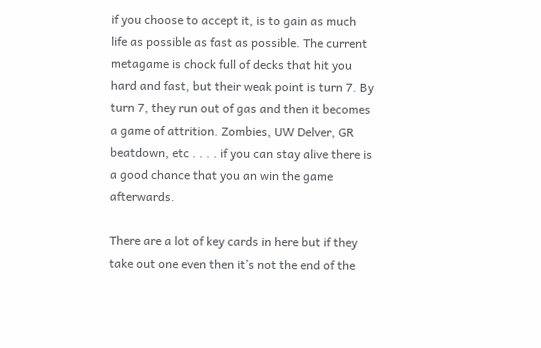if you choose to accept it, is to gain as much life as possible as fast as possible. The current metagame is chock full of decks that hit you hard and fast, but their weak point is turn 7. By turn 7, they run out of gas and then it becomes a game of attrition. Zombies, UW Delver, GR beatdown, etc . . . . if you can stay alive there is a good chance that you an win the game afterwards.

There are a lot of key cards in here but if they take out one even then it’s not the end of the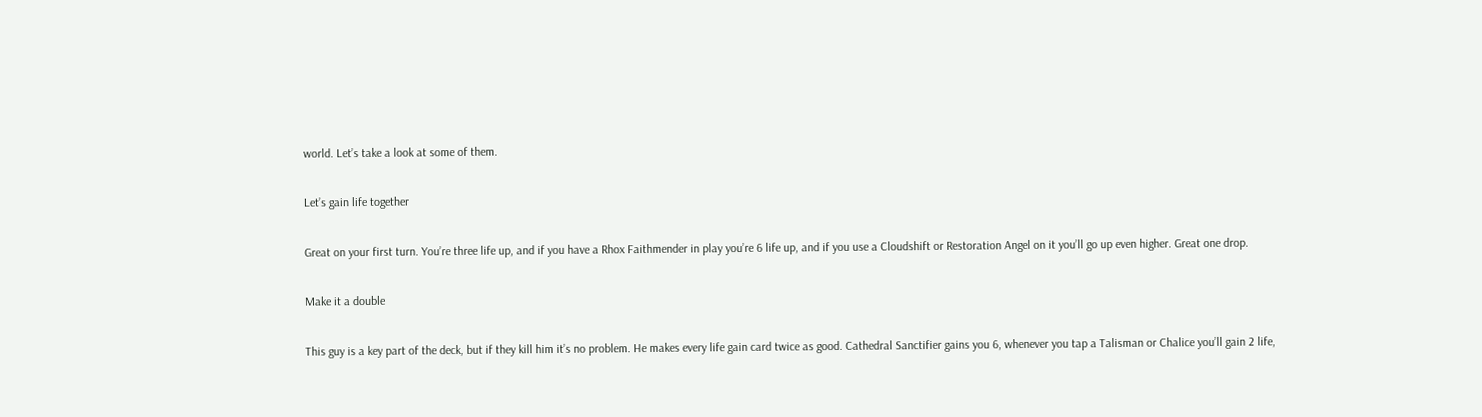world. Let’s take a look at some of them.

Let’s gain life together

Great on your first turn. You’re three life up, and if you have a Rhox Faithmender in play you’re 6 life up, and if you use a Cloudshift or Restoration Angel on it you’ll go up even higher. Great one drop.

Make it a double

This guy is a key part of the deck, but if they kill him it’s no problem. He makes every life gain card twice as good. Cathedral Sanctifier gains you 6, whenever you tap a Talisman or Chalice you’ll gain 2 life,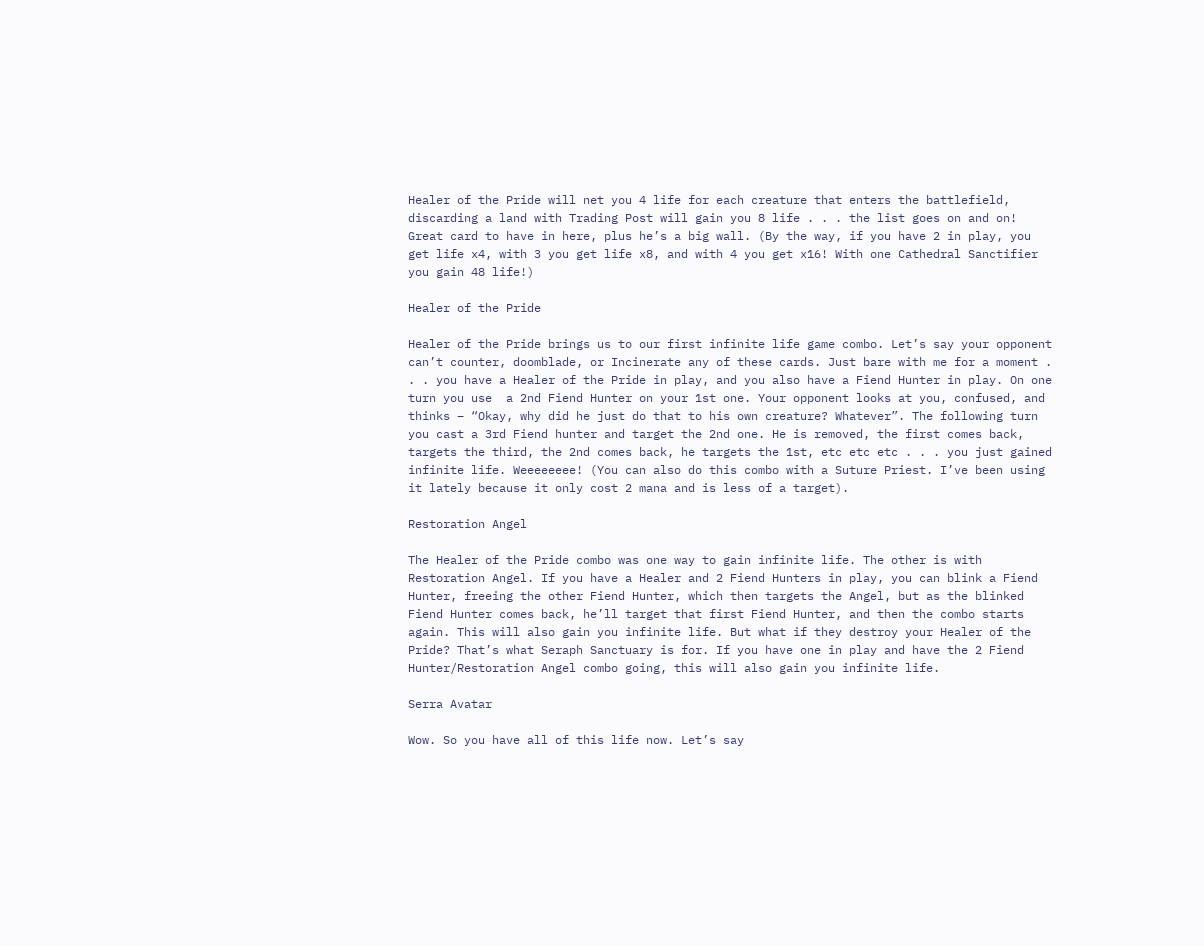Healer of the Pride will net you 4 life for each creature that enters the battlefield, discarding a land with Trading Post will gain you 8 life . . . the list goes on and on! Great card to have in here, plus he’s a big wall. (By the way, if you have 2 in play, you get life x4, with 3 you get life x8, and with 4 you get x16! With one Cathedral Sanctifier you gain 48 life!)

Healer of the Pride

Healer of the Pride brings us to our first infinite life game combo. Let’s say your opponent can’t counter, doomblade, or Incinerate any of these cards. Just bare with me for a moment . . . you have a Healer of the Pride in play, and you also have a Fiend Hunter in play. On one turn you use  a 2nd Fiend Hunter on your 1st one. Your opponent looks at you, confused, and thinks – “Okay, why did he just do that to his own creature? Whatever”. The following turn you cast a 3rd Fiend hunter and target the 2nd one. He is removed, the first comes back, targets the third, the 2nd comes back, he targets the 1st, etc etc etc . . . you just gained infinite life. Weeeeeeee! (You can also do this combo with a Suture Priest. I’ve been using it lately because it only cost 2 mana and is less of a target).

Restoration Angel

The Healer of the Pride combo was one way to gain infinite life. The other is with Restoration Angel. If you have a Healer and 2 Fiend Hunters in play, you can blink a Fiend Hunter, freeing the other Fiend Hunter, which then targets the Angel, but as the blinked Fiend Hunter comes back, he’ll target that first Fiend Hunter, and then the combo starts again. This will also gain you infinite life. But what if they destroy your Healer of the Pride? That’s what Seraph Sanctuary is for. If you have one in play and have the 2 Fiend Hunter/Restoration Angel combo going, this will also gain you infinite life.

Serra Avatar

Wow. So you have all of this life now. Let’s say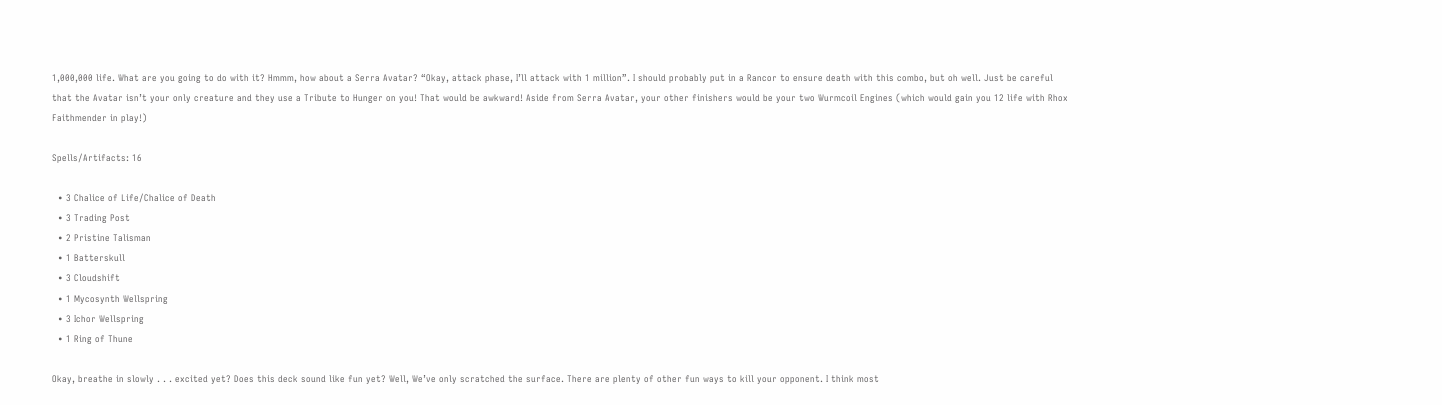1,000,000 life. What are you going to do with it? Hmmm, how about a Serra Avatar? “Okay, attack phase, I’ll attack with 1 million”. I should probably put in a Rancor to ensure death with this combo, but oh well. Just be careful that the Avatar isn’t your only creature and they use a Tribute to Hunger on you! That would be awkward! Aside from Serra Avatar, your other finishers would be your two Wurmcoil Engines (which would gain you 12 life with Rhox Faithmender in play!)

Spells/Artifacts: 16

  • 3 Chalice of Life/Chalice of Death
  • 3 Trading Post
  • 2 Pristine Talisman
  • 1 Batterskull
  • 3 Cloudshift
  • 1 Mycosynth Wellspring
  • 3 Ichor Wellspring
  • 1 Ring of Thune

Okay, breathe in slowly . . . excited yet? Does this deck sound like fun yet? Well, We’ve only scratched the surface. There are plenty of other fun ways to kill your opponent. I think most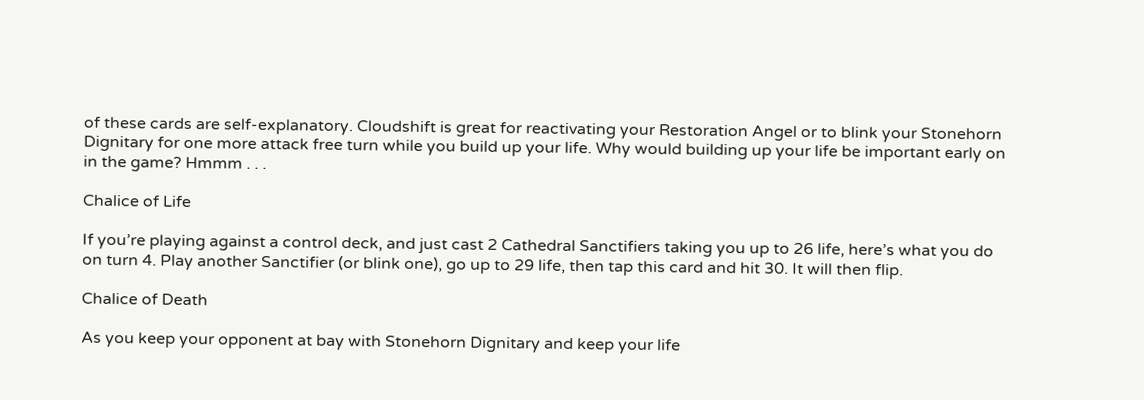of these cards are self-explanatory. Cloudshift is great for reactivating your Restoration Angel or to blink your Stonehorn Dignitary for one more attack free turn while you build up your life. Why would building up your life be important early on in the game? Hmmm . . .

Chalice of Life

If you’re playing against a control deck, and just cast 2 Cathedral Sanctifiers taking you up to 26 life, here’s what you do on turn 4. Play another Sanctifier (or blink one), go up to 29 life, then tap this card and hit 30. It will then flip.

Chalice of Death

As you keep your opponent at bay with Stonehorn Dignitary and keep your life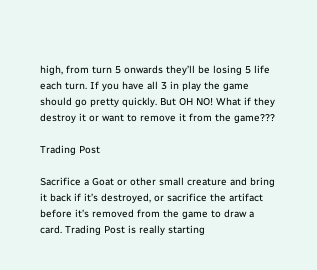high, from turn 5 onwards they’ll be losing 5 life each turn. If you have all 3 in play the game should go pretty quickly. But OH NO! What if they destroy it or want to remove it from the game???

Trading Post

Sacrifice a Goat or other small creature and bring it back if it’s destroyed, or sacrifice the artifact before it’s removed from the game to draw a card. Trading Post is really starting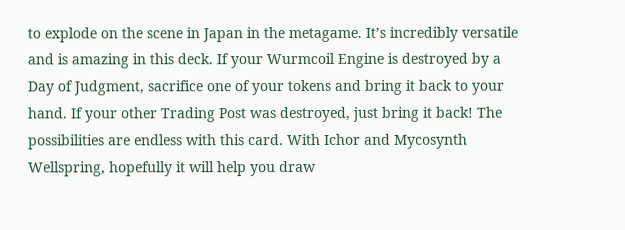to explode on the scene in Japan in the metagame. It’s incredibly versatile and is amazing in this deck. If your Wurmcoil Engine is destroyed by a Day of Judgment, sacrifice one of your tokens and bring it back to your hand. If your other Trading Post was destroyed, just bring it back! The possibilities are endless with this card. With Ichor and Mycosynth Wellspring, hopefully it will help you draw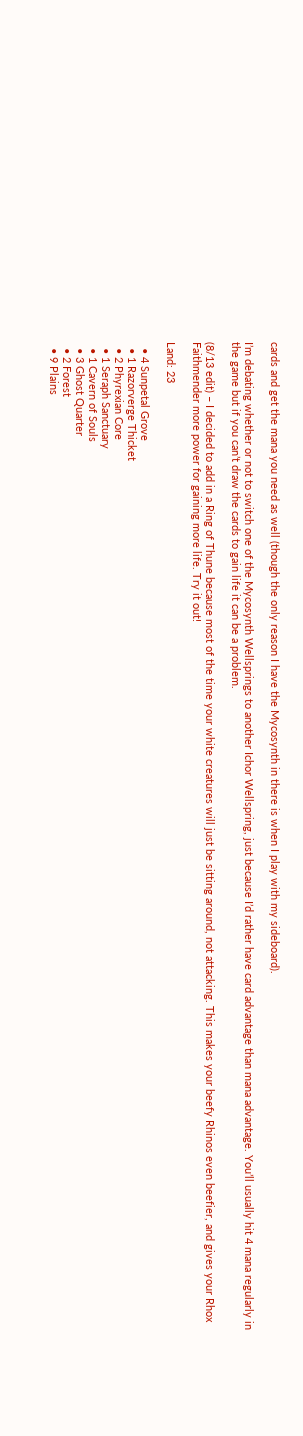cards and get the mana you need as well (though the only reason I have the Mycosynth in there is when I play with my sideboard).

I’m debating whether or not to switch one of the Mycosynth Wellsprings to another Ichor Wellspring, just because I’d rather have card advantage than mana advantage. You’ll usually hit 4 mana regularly in the game but if you can’t draw the cards to gain life it can be a problem.

(8/13 edit) – I decided to add in a Ring of Thune because most of the time your white creatures will just be sitting around, not attacking. This makes your beefy Rhinos even beefier, and gives your Rhox Faithmender more power for gaining more life. Try it out!

Land: 23

  • 4 Sunpetal Grove
  • 1 Razorverge Thicket
  • 2 Phyrexian Core
  • 1 Seraph Sanctuary
  • 1 Cavern of Souls
  • 3 Ghost Quarter
  • 2 Forest
  • 9 Plains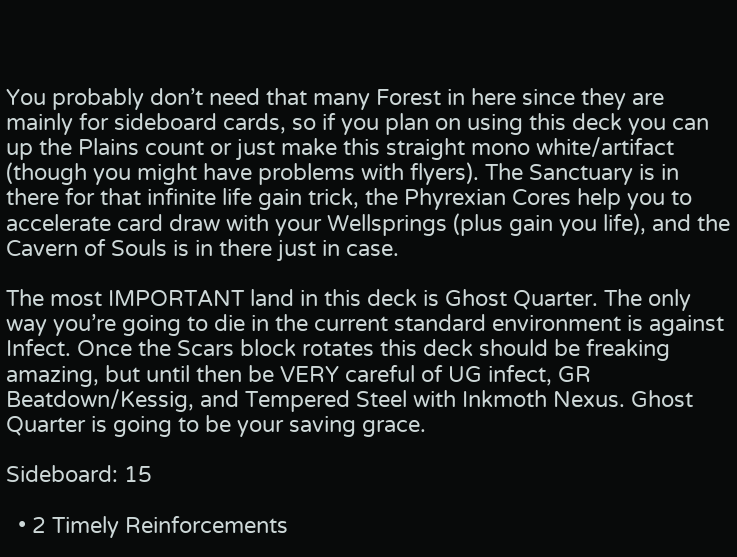You probably don’t need that many Forest in here since they are mainly for sideboard cards, so if you plan on using this deck you can up the Plains count or just make this straight mono white/artifact (though you might have problems with flyers). The Sanctuary is in there for that infinite life gain trick, the Phyrexian Cores help you to accelerate card draw with your Wellsprings (plus gain you life), and the Cavern of Souls is in there just in case.

The most IMPORTANT land in this deck is Ghost Quarter. The only way you’re going to die in the current standard environment is against Infect. Once the Scars block rotates this deck should be freaking amazing, but until then be VERY careful of UG infect, GR Beatdown/Kessig, and Tempered Steel with Inkmoth Nexus. Ghost Quarter is going to be your saving grace.

Sideboard: 15

  • 2 Timely Reinforcements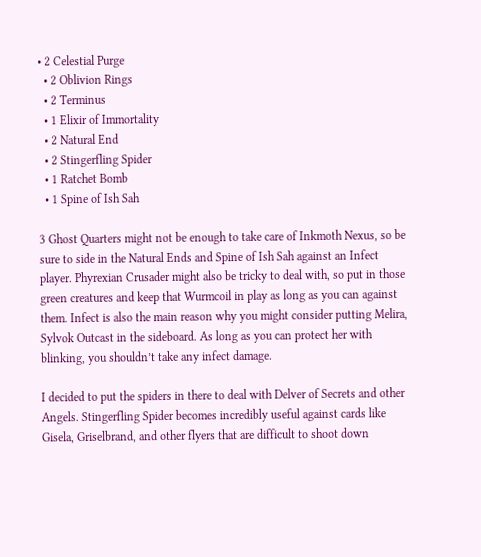• 2 Celestial Purge
  • 2 Oblivion Rings
  • 2 Terminus
  • 1 Elixir of Immortality
  • 2 Natural End
  • 2 Stingerfling Spider
  • 1 Ratchet Bomb
  • 1 Spine of Ish Sah

3 Ghost Quarters might not be enough to take care of Inkmoth Nexus, so be sure to side in the Natural Ends and Spine of Ish Sah against an Infect player. Phyrexian Crusader might also be tricky to deal with, so put in those green creatures and keep that Wurmcoil in play as long as you can against them. Infect is also the main reason why you might consider putting Melira, Sylvok Outcast in the sideboard. As long as you can protect her with blinking, you shouldn’t take any infect damage.

I decided to put the spiders in there to deal with Delver of Secrets and other Angels. Stingerfling Spider becomes incredibly useful against cards like Gisela, Griselbrand, and other flyers that are difficult to shoot down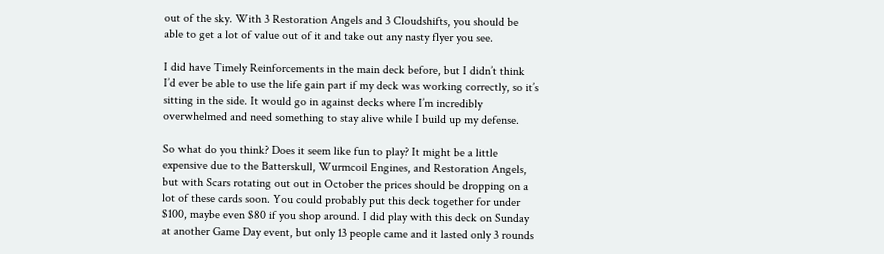out of the sky. With 3 Restoration Angels and 3 Cloudshifts, you should be able to get a lot of value out of it and take out any nasty flyer you see.

I did have Timely Reinforcements in the main deck before, but I didn’t think I’d ever be able to use the life gain part if my deck was working correctly, so it’s sitting in the side. It would go in against decks where I’m incredibly overwhelmed and need something to stay alive while I build up my defense.

So what do you think? Does it seem like fun to play? It might be a little expensive due to the Batterskull, Wurmcoil Engines, and Restoration Angels, but with Scars rotating out out in October the prices should be dropping on a lot of these cards soon. You could probably put this deck together for under $100, maybe even $80 if you shop around. I did play with this deck on Sunday at another Game Day event, but only 13 people came and it lasted only 3 rounds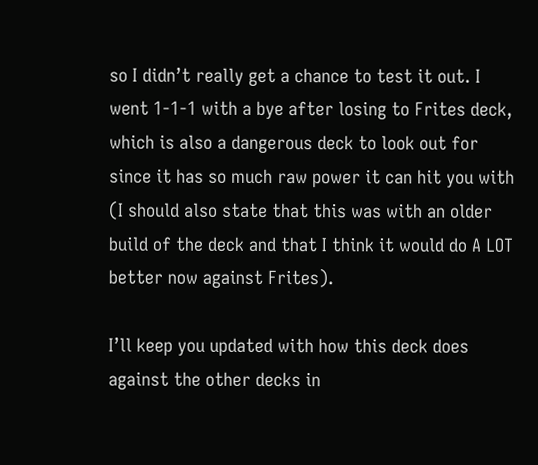so I didn’t really get a chance to test it out. I went 1-1-1 with a bye after losing to Frites deck, which is also a dangerous deck to look out for since it has so much raw power it can hit you with (I should also state that this was with an older build of the deck and that I think it would do A LOT better now against Frites).

I’ll keep you updated with how this deck does against the other decks in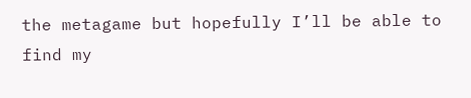the metagame but hopefully I’ll be able to find my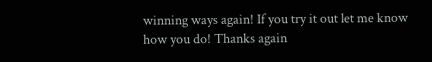winning ways again! If you try it out let me know how you do! Thanks again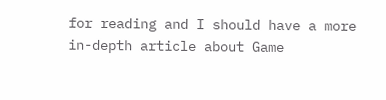for reading and I should have a more in-depth article about Game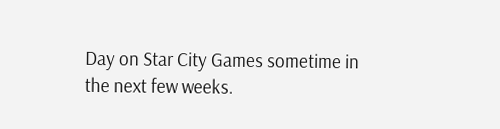Day on Star City Games sometime in the next few weeks.